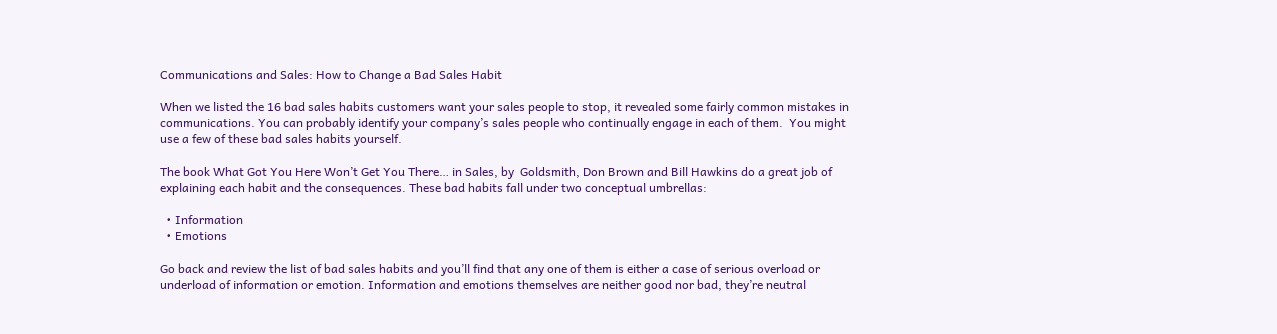Communications and Sales: How to Change a Bad Sales Habit

When we listed the 16 bad sales habits customers want your sales people to stop, it revealed some fairly common mistakes in communications. You can probably identify your company’s sales people who continually engage in each of them.  You might use a few of these bad sales habits yourself.

The book What Got You Here Won’t Get You There… in Sales, by  Goldsmith, Don Brown and Bill Hawkins do a great job of explaining each habit and the consequences. These bad habits fall under two conceptual umbrellas:

  • Information
  • Emotions

Go back and review the list of bad sales habits and you’ll find that any one of them is either a case of serious overload or underload of information or emotion. Information and emotions themselves are neither good nor bad, they’re neutral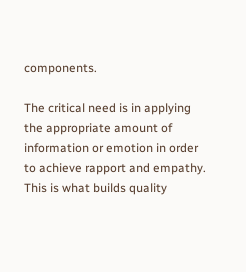components.

The critical need is in applying the appropriate amount of information or emotion in order to achieve rapport and empathy. This is what builds quality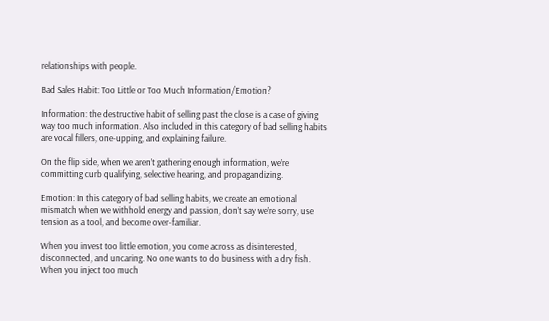relationships with people.

Bad Sales Habit: Too Little or Too Much Information/Emotion?

Information: the destructive habit of selling past the close is a case of giving way too much information. Also included in this category of bad selling habits are vocal fillers, one-upping, and explaining failure.

On the flip side, when we aren’t gathering enough information, we’re committing curb qualifying, selective hearing, and propagandizing.

Emotion: In this category of bad selling habits, we create an emotional mismatch when we withhold energy and passion, don’t say we’re sorry, use tension as a tool, and become over-familiar.

When you invest too little emotion, you come across as disinterested, disconnected, and uncaring. No one wants to do business with a dry fish. When you inject too much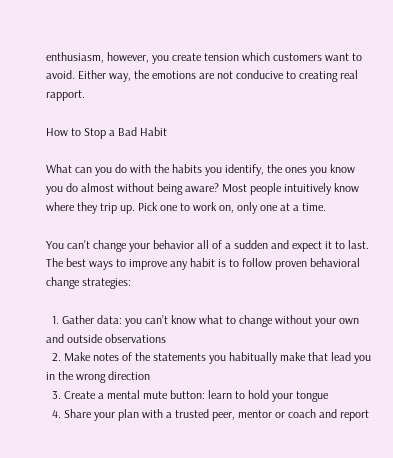enthusiasm, however, you create tension which customers want to avoid. Either way, the emotions are not conducive to creating real rapport.

How to Stop a Bad Habit

What can you do with the habits you identify, the ones you know you do almost without being aware? Most people intuitively know where they trip up. Pick one to work on, only one at a time.

You can’t change your behavior all of a sudden and expect it to last. The best ways to improve any habit is to follow proven behavioral change strategies:

  1. Gather data: you can’t know what to change without your own and outside observations
  2. Make notes of the statements you habitually make that lead you in the wrong direction
  3. Create a mental mute button: learn to hold your tongue
  4. Share your plan with a trusted peer, mentor or coach and report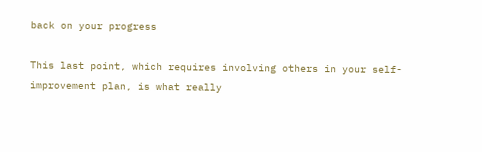back on your progress

This last point, which requires involving others in your self-improvement plan, is what really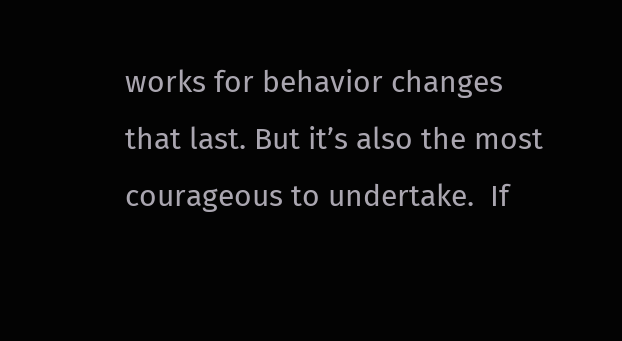works for behavior changes that last. But it’s also the most courageous to undertake.  If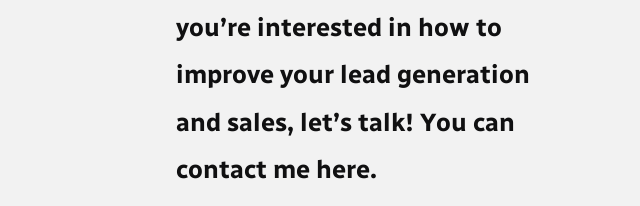you’re interested in how to improve your lead generation and sales, let’s talk! You can contact me here.